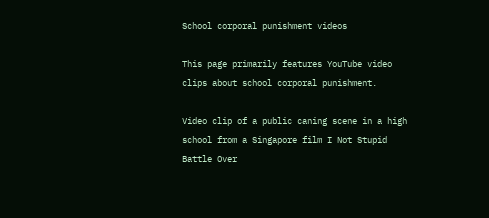School corporal punishment videos

This page primarily features YouTube video clips about school corporal punishment.

Video clip of a public caning scene in a high school from a Singapore film I Not Stupid Battle Over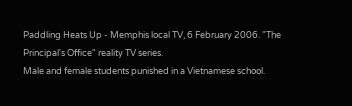Paddling Heats Up - Memphis local TV, 6 February 2006. "The Principal's Office" reality TV series.
Male and female students punished in a Vietnamese school.